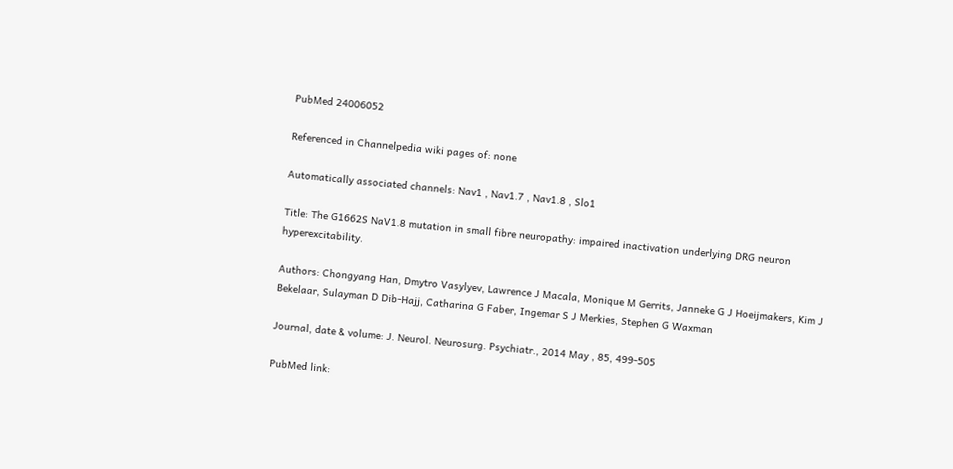PubMed 24006052

Referenced in Channelpedia wiki pages of: none

Automatically associated channels: Nav1 , Nav1.7 , Nav1.8 , Slo1

Title: The G1662S NaV1.8 mutation in small fibre neuropathy: impaired inactivation underlying DRG neuron hyperexcitability.

Authors: Chongyang Han, Dmytro Vasylyev, Lawrence J Macala, Monique M Gerrits, Janneke G J Hoeijmakers, Kim J Bekelaar, Sulayman D Dib-Hajj, Catharina G Faber, Ingemar S J Merkies, Stephen G Waxman

Journal, date & volume: J. Neurol. Neurosurg. Psychiatr., 2014 May , 85, 499-505

PubMed link: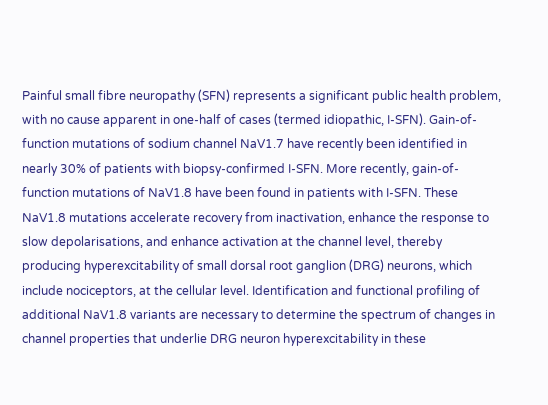Painful small fibre neuropathy (SFN) represents a significant public health problem, with no cause apparent in one-half of cases (termed idiopathic, I-SFN). Gain-of-function mutations of sodium channel NaV1.7 have recently been identified in nearly 30% of patients with biopsy-confirmed I-SFN. More recently, gain-of-function mutations of NaV1.8 have been found in patients with I-SFN. These NaV1.8 mutations accelerate recovery from inactivation, enhance the response to slow depolarisations, and enhance activation at the channel level, thereby producing hyperexcitability of small dorsal root ganglion (DRG) neurons, which include nociceptors, at the cellular level. Identification and functional profiling of additional NaV1.8 variants are necessary to determine the spectrum of changes in channel properties that underlie DRG neuron hyperexcitability in these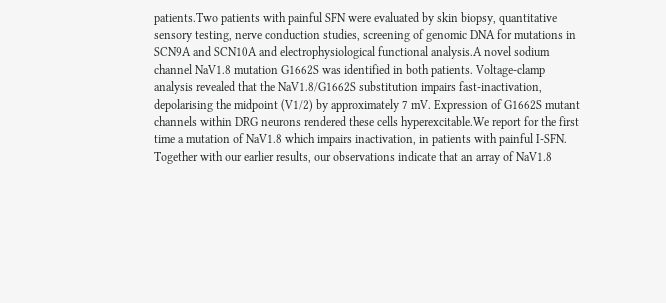patients.Two patients with painful SFN were evaluated by skin biopsy, quantitative sensory testing, nerve conduction studies, screening of genomic DNA for mutations in SCN9A and SCN10A and electrophysiological functional analysis.A novel sodium channel NaV1.8 mutation G1662S was identified in both patients. Voltage-clamp analysis revealed that the NaV1.8/G1662S substitution impairs fast-inactivation, depolarising the midpoint (V1/2) by approximately 7 mV. Expression of G1662S mutant channels within DRG neurons rendered these cells hyperexcitable.We report for the first time a mutation of NaV1.8 which impairs inactivation, in patients with painful I-SFN. Together with our earlier results, our observations indicate that an array of NaV1.8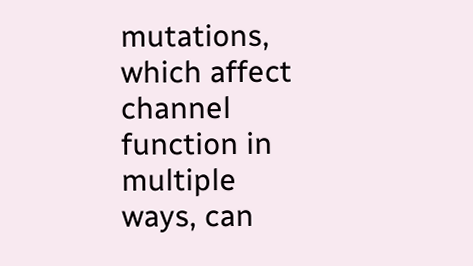mutations, which affect channel function in multiple ways, can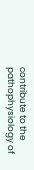contribute to the pathophysiology of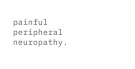painful peripheral neuropathy.